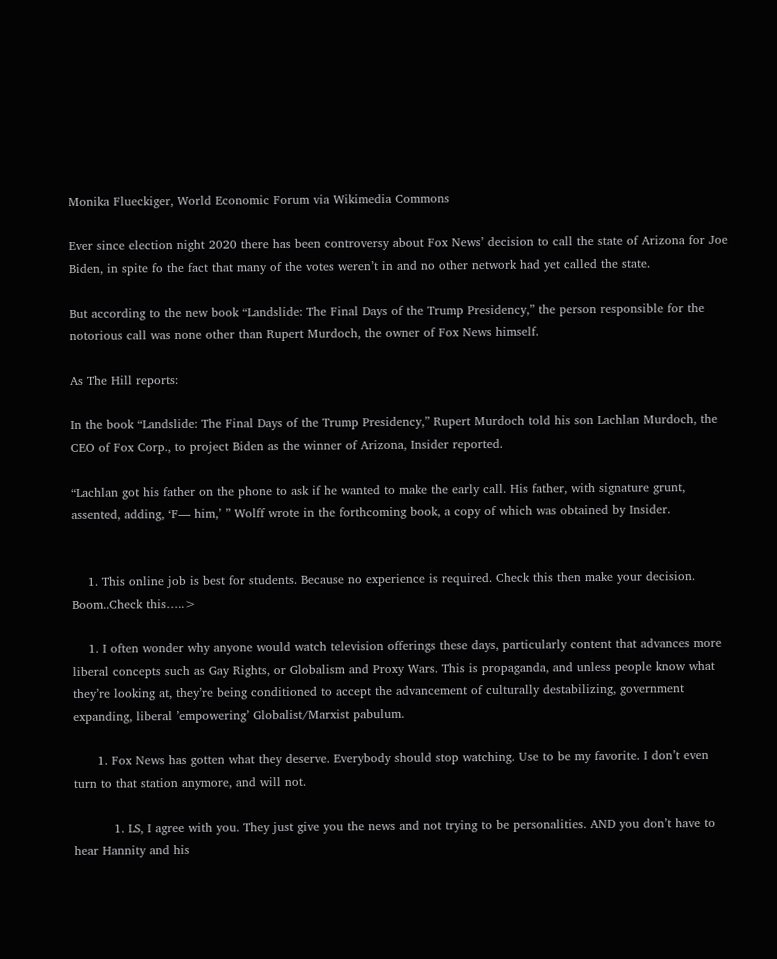Monika Flueckiger, World Economic Forum via Wikimedia Commons

Ever since election night 2020 there has been controversy about Fox News’ decision to call the state of Arizona for Joe Biden, in spite fo the fact that many of the votes weren’t in and no other network had yet called the state.

But according to the new book “Landslide: The Final Days of the Trump Presidency,” the person responsible for the notorious call was none other than Rupert Murdoch, the owner of Fox News himself.

As The Hill reports:

In the book “Landslide: The Final Days of the Trump Presidency,” Rupert Murdoch told his son Lachlan Murdoch, the CEO of Fox Corp., to project Biden as the winner of Arizona, Insider reported.

“Lachlan got his father on the phone to ask if he wanted to make the early call. His father, with signature grunt, assented, adding, ‘F— him,’ ” Wolff wrote in the forthcoming book, a copy of which was obtained by Insider.


    1. This online job is best for students. Because no experience is required. Check this then make your decision. Boom..Check this…..>

    1. I often wonder why anyone would watch television offerings these days, particularly content that advances more liberal concepts such as Gay Rights, or Globalism and Proxy Wars. This is propaganda, and unless people know what they’re looking at, they’re being conditioned to accept the advancement of culturally destabilizing, government expanding, liberal ’empowering’ Globalist/Marxist pabulum.

      1. Fox News has gotten what they deserve. Everybody should stop watching. Use to be my favorite. I don’t even turn to that station anymore, and will not.

          1. LS, I agree with you. They just give you the news and not trying to be personalities. AND you don’t have to hear Hannity and his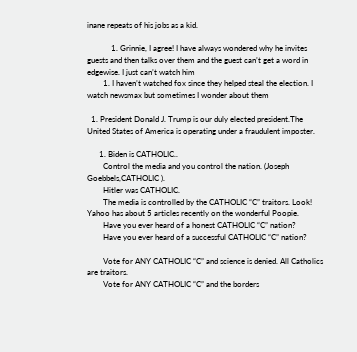inane repeats of his jobs as a kid.

            1. Grinnie, I agree! I have always wondered why he invites guests and then talks over them and the guest can’t get a word in edgewise. I just can’t watch him
        1. I haven’t watched fox since they helped steal the election. I watch newsmax but sometimes I wonder about them

  1. President Donald J. Trump is our duly elected president.The United States of America is operating under a fraudulent imposter.

      1. Biden is CATHOLIC..
        Control the media and you control the nation. (Joseph Goebbels,CATHOLIC ).
        Hitler was CATHOLIC.
        The media is controlled by the CATHOLIC “C” traitors. Look! Yahoo has about 5 articles recently on the wonderful Poopie.
        Have you ever heard of a honest CATHOLIC “C” nation?
        Have you ever heard of a successful CATHOLIC “C” nation?

        Vote for ANY CATHOLIC “C” and science is denied. All Catholics are traitors.
        Vote for ANY CATHOLIC “C” and the borders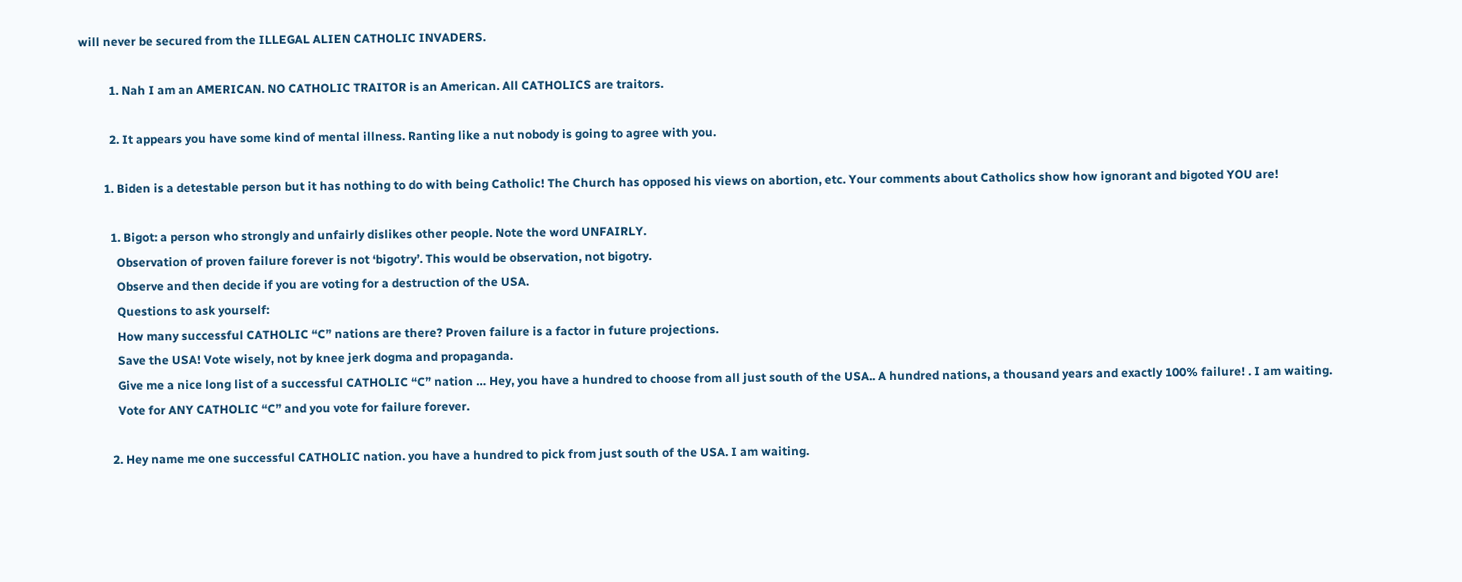will never be secured from the ILLEGAL ALIEN CATHOLIC INVADERS.

          1. Nah I am an AMERICAN. NO CATHOLIC TRAITOR is an American. All CATHOLICS are traitors.

          2. It appears you have some kind of mental illness. Ranting like a nut nobody is going to agree with you.

        1. Biden is a detestable person but it has nothing to do with being Catholic! The Church has opposed his views on abortion, etc. Your comments about Catholics show how ignorant and bigoted YOU are!

          1. Bigot: a person who strongly and unfairly dislikes other people. Note the word UNFAIRLY.
            Observation of proven failure forever is not ‘bigotry’. This would be observation, not bigotry.
            Observe and then decide if you are voting for a destruction of the USA.
            Questions to ask yourself:
            How many successful CATHOLIC “C” nations are there? Proven failure is a factor in future projections.
            Save the USA! Vote wisely, not by knee jerk dogma and propaganda.
            Give me a nice long list of a successful CATHOLIC “C” nation … Hey, you have a hundred to choose from all just south of the USA.. A hundred nations, a thousand years and exactly 100% failure! . I am waiting.
            Vote for ANY CATHOLIC “C” and you vote for failure forever.

          2. Hey name me one successful CATHOLIC nation. you have a hundred to pick from just south of the USA. I am waiting.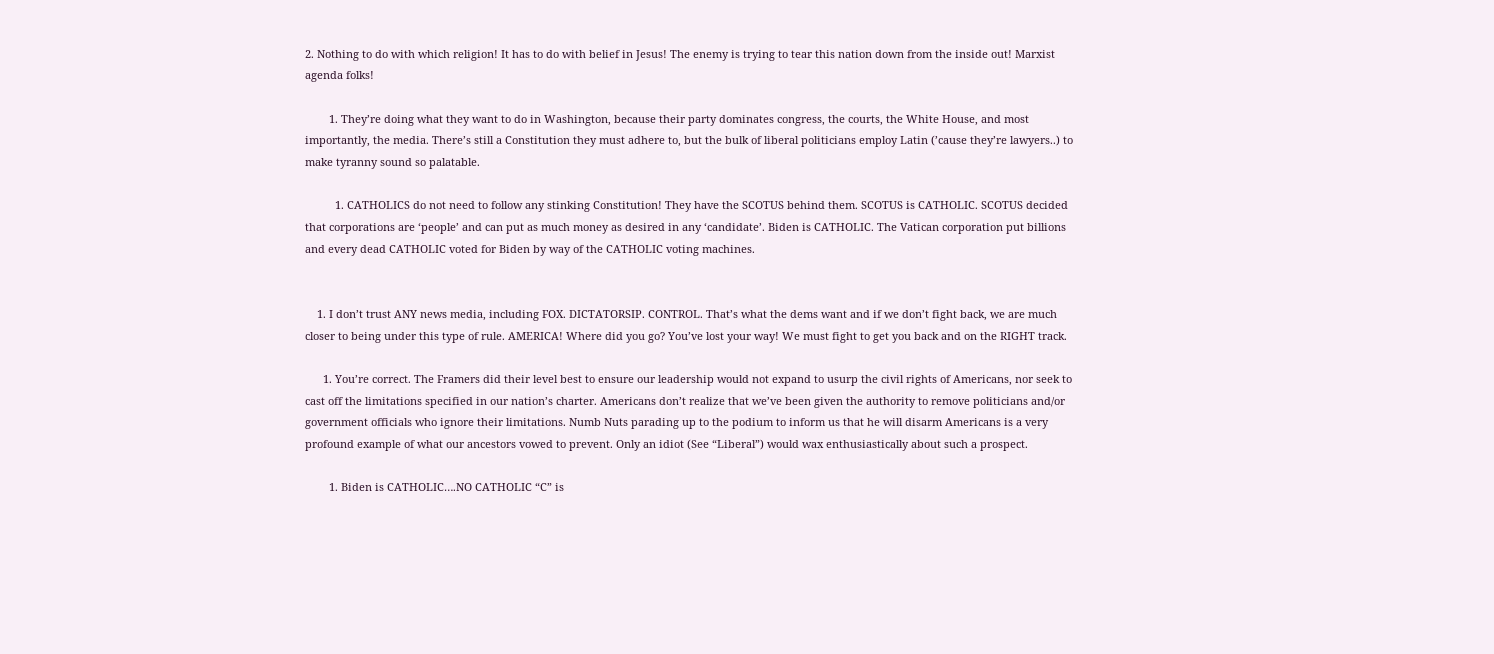2. Nothing to do with which religion! It has to do with belief in Jesus! The enemy is trying to tear this nation down from the inside out! Marxist agenda folks!

        1. They’re doing what they want to do in Washington, because their party dominates congress, the courts, the White House, and most importantly, the media. There’s still a Constitution they must adhere to, but the bulk of liberal politicians employ Latin (’cause they’re lawyers..) to make tyranny sound so palatable.

          1. CATHOLICS do not need to follow any stinking Constitution! They have the SCOTUS behind them. SCOTUS is CATHOLIC. SCOTUS decided that corporations are ‘people’ and can put as much money as desired in any ‘candidate’. Biden is CATHOLIC. The Vatican corporation put billions and every dead CATHOLIC voted for Biden by way of the CATHOLIC voting machines.


    1. I don’t trust ANY news media, including FOX. DICTATORSIP. CONTROL. That’s what the dems want and if we don’t fight back, we are much closer to being under this type of rule. AMERICA! Where did you go? You’ve lost your way! We must fight to get you back and on the RIGHT track.

      1. You’re correct. The Framers did their level best to ensure our leadership would not expand to usurp the civil rights of Americans, nor seek to cast off the limitations specified in our nation’s charter. Americans don’t realize that we’ve been given the authority to remove politicians and/or government officials who ignore their limitations. Numb Nuts parading up to the podium to inform us that he will disarm Americans is a very profound example of what our ancestors vowed to prevent. Only an idiot (See “Liberal”) would wax enthusiastically about such a prospect.

        1. Biden is CATHOLIC….NO CATHOLIC “C” is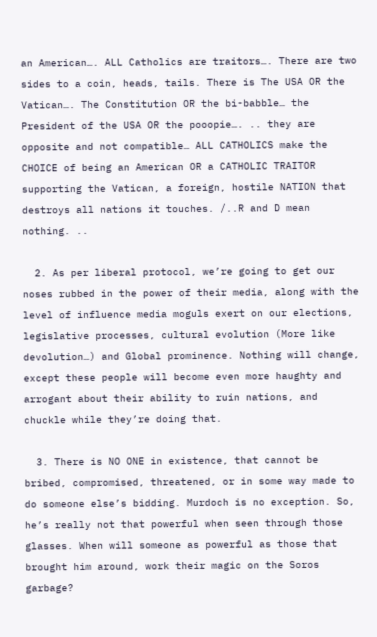an American…. ALL Catholics are traitors…. There are two sides to a coin, heads, tails. There is The USA OR the Vatican…. The Constitution OR the bi-babble… the President of the USA OR the pooopie…. .. they are opposite and not compatible… ALL CATHOLICS make the CHOICE of being an American OR a CATHOLIC TRAITOR supporting the Vatican, a foreign, hostile NATION that destroys all nations it touches. /..R and D mean nothing. ..

  2. As per liberal protocol, we’re going to get our noses rubbed in the power of their media, along with the level of influence media moguls exert on our elections, legislative processes, cultural evolution (More like devolution…) and Global prominence. Nothing will change, except these people will become even more haughty and arrogant about their ability to ruin nations, and chuckle while they’re doing that.

  3. There is NO ONE in existence, that cannot be bribed, compromised, threatened, or in some way made to do someone else’s bidding. Murdoch is no exception. So, he’s really not that powerful when seen through those glasses. When will someone as powerful as those that brought him around, work their magic on the Soros garbage?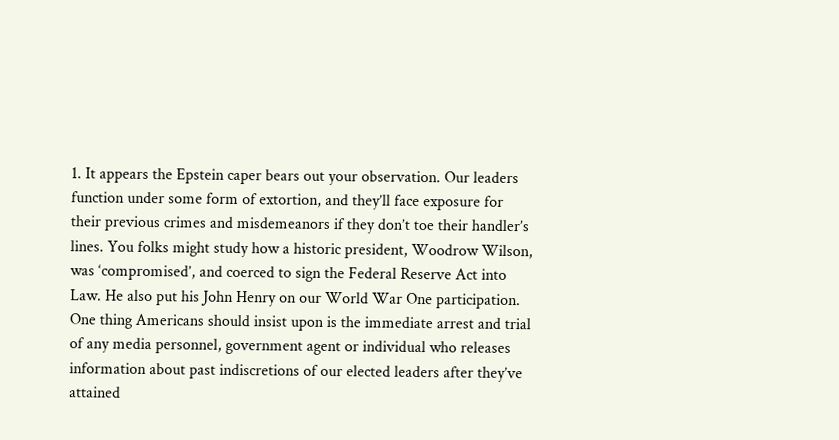1. It appears the Epstein caper bears out your observation. Our leaders function under some form of extortion, and they’ll face exposure for their previous crimes and misdemeanors if they don’t toe their handler’s lines. You folks might study how a historic president, Woodrow Wilson, was ‘compromised’, and coerced to sign the Federal Reserve Act into Law. He also put his John Henry on our World War One participation. One thing Americans should insist upon is the immediate arrest and trial of any media personnel, government agent or individual who releases information about past indiscretions of our elected leaders after they’ve attained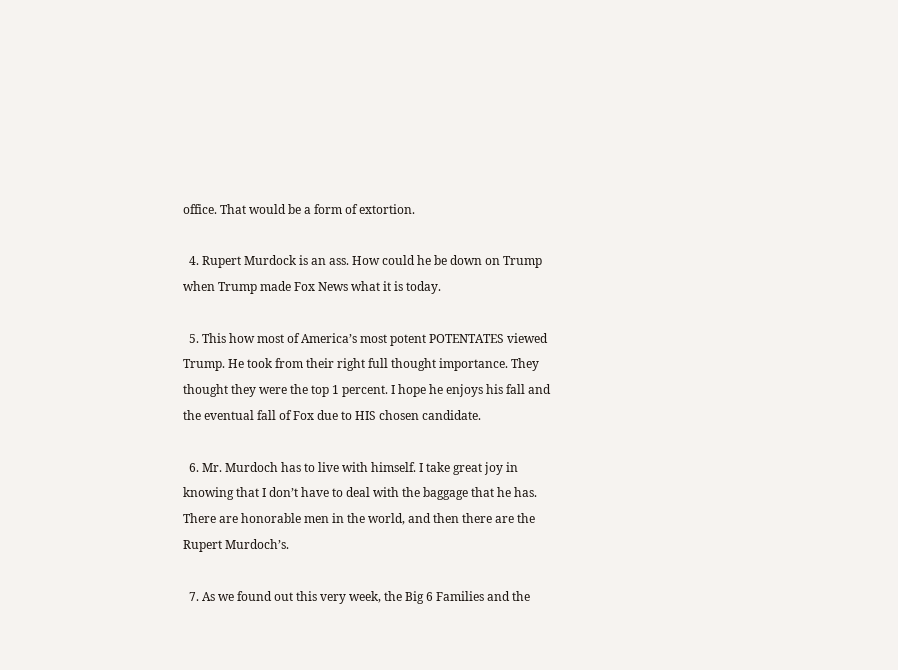office. That would be a form of extortion.

  4. Rupert Murdock is an ass. How could he be down on Trump when Trump made Fox News what it is today.

  5. This how most of America’s most potent POTENTATES viewed Trump. He took from their right full thought importance. They thought they were the top 1 percent. I hope he enjoys his fall and the eventual fall of Fox due to HIS chosen candidate.

  6. Mr. Murdoch has to live with himself. I take great joy in knowing that I don’t have to deal with the baggage that he has. There are honorable men in the world, and then there are the Rupert Murdoch’s.

  7. As we found out this very week, the Big 6 Families and the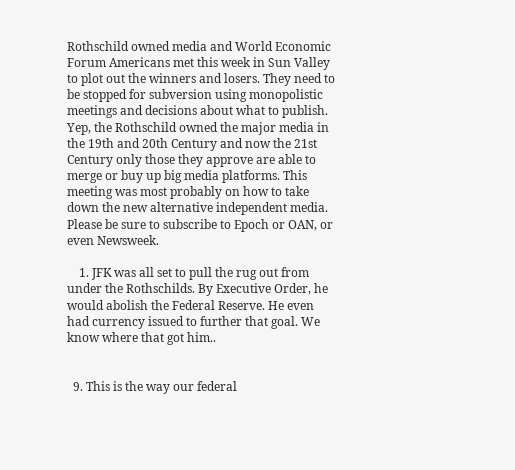Rothschild owned media and World Economic Forum Americans met this week in Sun Valley to plot out the winners and losers. They need to be stopped for subversion using monopolistic meetings and decisions about what to publish. Yep, the Rothschild owned the major media in the 19th and 20th Century and now the 21st Century only those they approve are able to merge or buy up big media platforms. This meeting was most probably on how to take down the new alternative independent media. Please be sure to subscribe to Epoch or OAN, or even Newsweek.

    1. JFK was all set to pull the rug out from under the Rothschilds. By Executive Order, he would abolish the Federal Reserve. He even had currency issued to further that goal. We know where that got him..


  9. This is the way our federal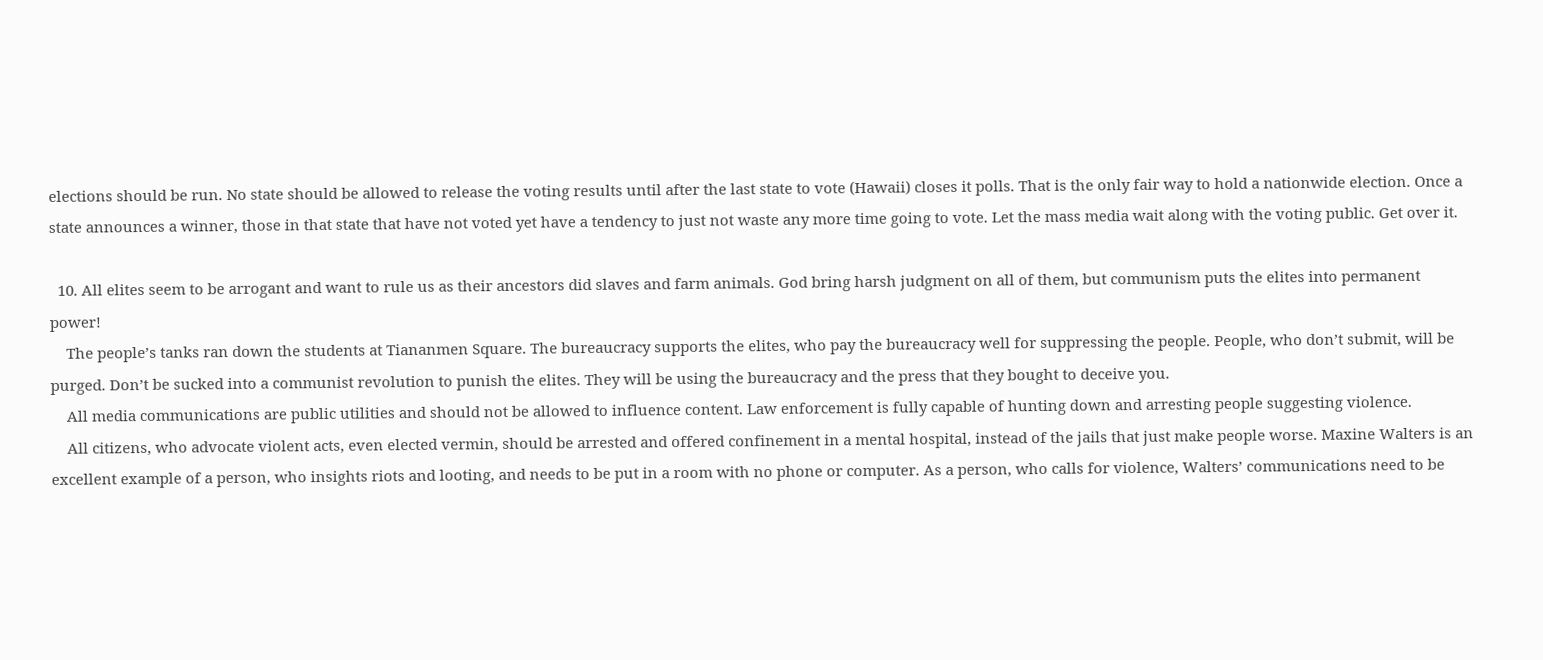elections should be run. No state should be allowed to release the voting results until after the last state to vote (Hawaii) closes it polls. That is the only fair way to hold a nationwide election. Once a state announces a winner, those in that state that have not voted yet have a tendency to just not waste any more time going to vote. Let the mass media wait along with the voting public. Get over it.

  10. All elites seem to be arrogant and want to rule us as their ancestors did slaves and farm animals. God bring harsh judgment on all of them, but communism puts the elites into permanent power!
    The people’s tanks ran down the students at Tiananmen Square. The bureaucracy supports the elites, who pay the bureaucracy well for suppressing the people. People, who don’t submit, will be purged. Don’t be sucked into a communist revolution to punish the elites. They will be using the bureaucracy and the press that they bought to deceive you.
    All media communications are public utilities and should not be allowed to influence content. Law enforcement is fully capable of hunting down and arresting people suggesting violence.
    All citizens, who advocate violent acts, even elected vermin, should be arrested and offered confinement in a mental hospital, instead of the jails that just make people worse. Maxine Walters is an excellent example of a person, who insights riots and looting, and needs to be put in a room with no phone or computer. As a person, who calls for violence, Walters’ communications need to be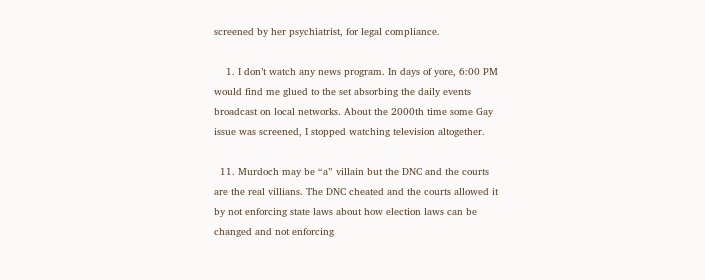screened by her psychiatrist, for legal compliance.

    1. I don’t watch any news program. In days of yore, 6:00 PM would find me glued to the set absorbing the daily events broadcast on local networks. About the 2000th time some Gay issue was screened, I stopped watching television altogether.

  11. Murdoch may be “a” villain but the DNC and the courts are the real villians. The DNC cheated and the courts allowed it by not enforcing state laws about how election laws can be changed and not enforcing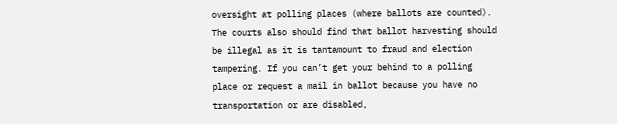oversight at polling places (where ballots are counted). The courts also should find that ballot harvesting should be illegal as it is tantamount to fraud and election tampering. If you can’t get your behind to a polling place or request a mail in ballot because you have no transportation or are disabled,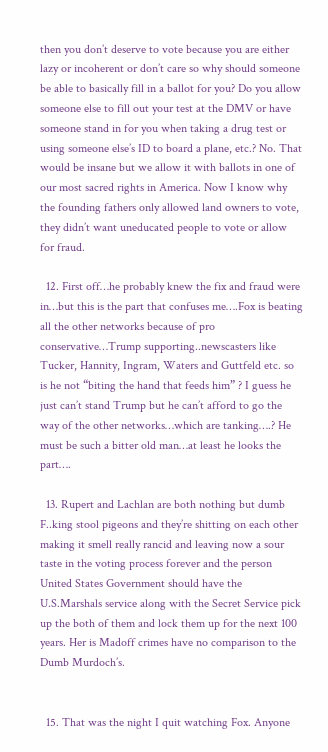then you don’t deserve to vote because you are either lazy or incoherent or don’t care so why should someone be able to basically fill in a ballot for you? Do you allow someone else to fill out your test at the DMV or have someone stand in for you when taking a drug test or using someone else’s ID to board a plane, etc.? No. That would be insane but we allow it with ballots in one of our most sacred rights in America. Now I know why the founding fathers only allowed land owners to vote, they didn’t want uneducated people to vote or allow for fraud.

  12. First off…he probably knew the fix and fraud were in…but this is the part that confuses me….Fox is beating all the other networks because of pro conservative…Trump supporting..newscasters like Tucker, Hannity, Ingram, Waters and Guttfeld etc. so is he not “biting the hand that feeds him” ? I guess he just can’t stand Trump but he can’t afford to go the way of the other networks…which are tanking….? He must be such a bitter old man…at least he looks the part….

  13. Rupert and Lachlan are both nothing but dumb F..king stool pigeons and they’re shitting on each other making it smell really rancid and leaving now a sour taste in the voting process forever and the person United States Government should have the U.S.Marshals service along with the Secret Service pick up the both of them and lock them up for the next 100 years. Her is Madoff crimes have no comparison to the Dumb Murdoch’s.


  15. That was the night I quit watching Fox. Anyone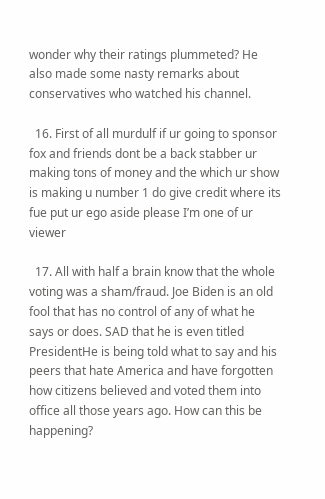wonder why their ratings plummeted? He also made some nasty remarks about conservatives who watched his channel.

  16. First of all murdulf if ur going to sponsor fox and friends dont be a back stabber ur making tons of money and the which ur show is making u number 1 do give credit where its fue put ur ego aside please I’m one of ur viewer

  17. All with half a brain know that the whole voting was a sham/fraud. Joe Biden is an old fool that has no control of any of what he says or does. SAD that he is even titled PresidentHe is being told what to say and his peers that hate America and have forgotten how citizens believed and voted them into office all those years ago. How can this be happening?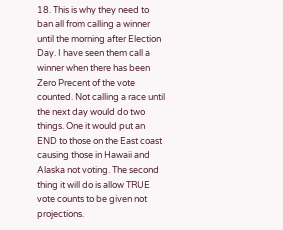18. This is why they need to ban all from calling a winner until the morning after Election Day. I have seen them call a winner when there has been Zero Precent of the vote counted. Not calling a race until the next day would do two things. One it would put an END to those on the East coast causing those in Hawaii and Alaska not voting. The second thing it will do is allow TRUE vote counts to be given not projections.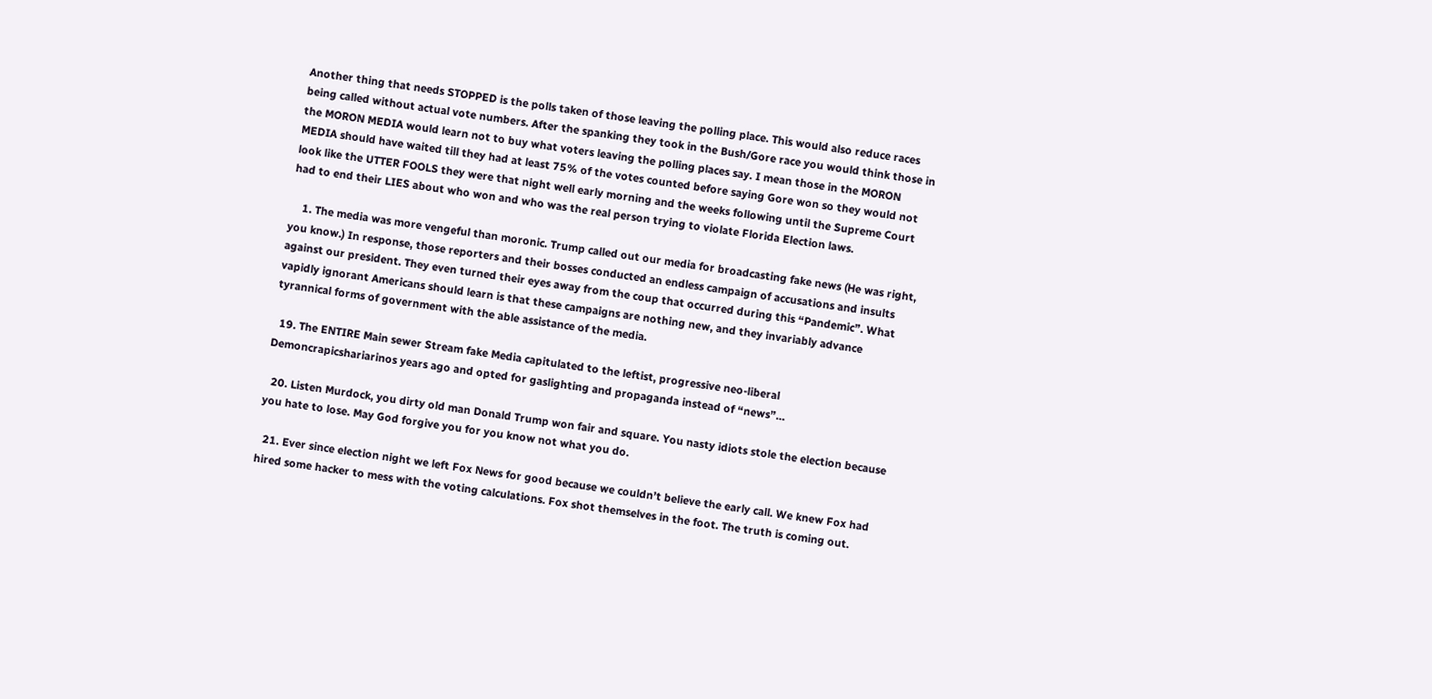Another thing that needs STOPPED is the polls taken of those leaving the polling place. This would also reduce races being called without actual vote numbers. After the spanking they took in the Bush/Gore race you would think those in the MORON MEDIA would learn not to buy what voters leaving the polling places say. I mean those in the MORON MEDIA should have waited till they had at least 75% of the votes counted before saying Gore won so they would not look like the UTTER FOOLS they were that night well early morning and the weeks following until the Supreme Court had to end their LIES about who won and who was the real person trying to violate Florida Election laws.

    1. The media was more vengeful than moronic. Trump called out our media for broadcasting fake news (He was right, you know.) In response, those reporters and their bosses conducted an endless campaign of accusations and insults against our president. They even turned their eyes away from the coup that occurred during this “Pandemic”. What vapidly ignorant Americans should learn is that these campaigns are nothing new, and they invariably advance tyrannical forms of government with the able assistance of the media.

  19. The ENTIRE Main sewer Stream fake Media capitulated to the leftist, progressive neo-liberal Demoncrapicshariarinos years ago and opted for gaslighting and propaganda instead of “news”…

  20. Listen Murdock, you dirty old man Donald Trump won fair and square. You nasty idiots stole the election because you hate to lose. May God forgive you for you know not what you do.

  21. Ever since election night we left Fox News for good because we couldn’t believe the early call. We knew Fox had hired some hacker to mess with the voting calculations. Fox shot themselves in the foot. The truth is coming out.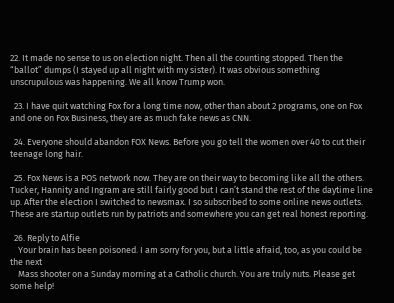22. It made no sense to us on election night. Then all the counting stopped. Then the “ballot” dumps (I stayed up all night with my sister). It was obvious something unscrupulous was happening. We all know Trump won.

  23. I have quit watching Fox for a long time now, other than about 2 programs, one on Fox and one on Fox Business, they are as much fake news as CNN.

  24. Everyone should abandon FOX News. Before you go tell the women over 40 to cut their teenage long hair.

  25. Fox News is a POS network now. They are on their way to becoming like all the others. Tucker, Hannity and Ingram are still fairly good but I can’t stand the rest of the daytime line up. After the election I switched to newsmax. I so subscribed to some online news outlets. These are startup outlets run by patriots and somewhere you can get real honest reporting.

  26. Reply to Alfie
    Your brain has been poisoned. I am sorry for you, but a little afraid, too, as you could be the next
    Mass shooter on a Sunday morning at a Catholic church. You are truly nuts. Please get some help!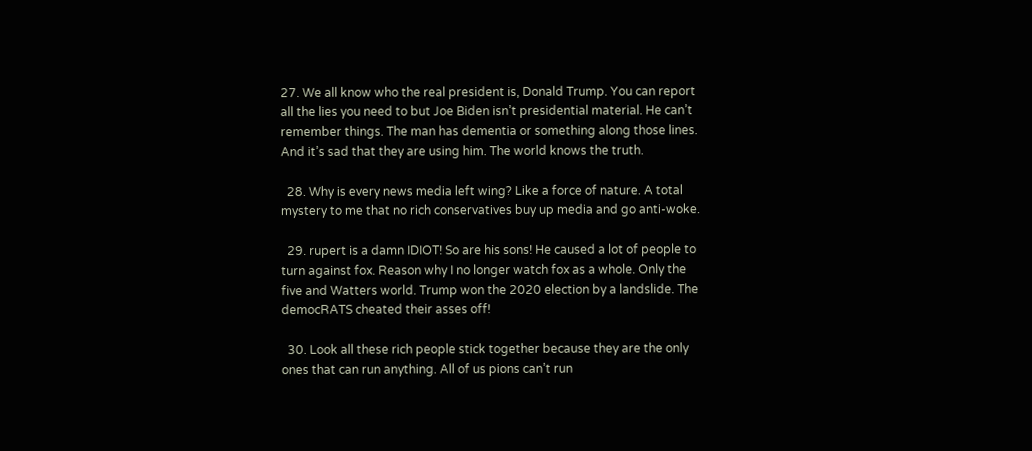27. We all know who the real president is, Donald Trump. You can report all the lies you need to but Joe Biden isn’t presidential material. He can’t remember things. The man has dementia or something along those lines. And it’s sad that they are using him. The world knows the truth.

  28. Why is every news media left wing? Like a force of nature. A total mystery to me that no rich conservatives buy up media and go anti-woke.

  29. rupert is a damn IDIOT! So are his sons! He caused a lot of people to turn against fox. Reason why I no longer watch fox as a whole. Only the five and Watters world. Trump won the 2020 election by a landslide. The democRATS cheated their asses off!

  30. Look all these rich people stick together because they are the only ones that can run anything. All of us pions can’t run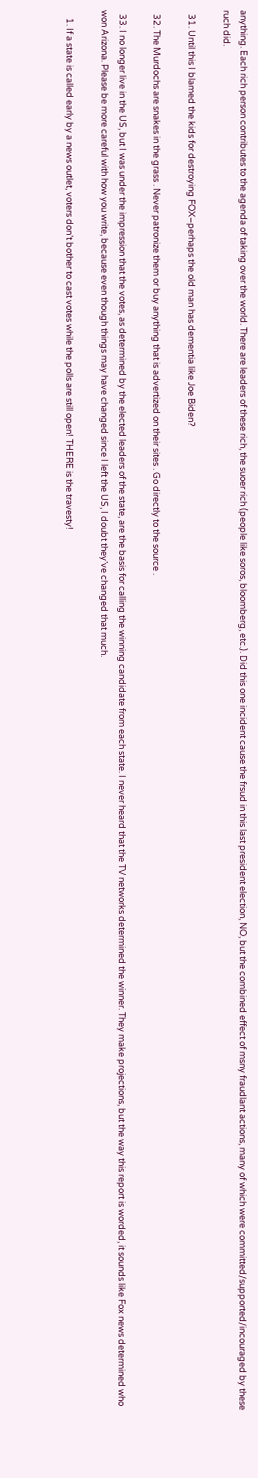anything. Each rich person contributes to the agenda of taking over the world. There are leaders of these rich, the suoer rich (people like soros, bloomberg, etc.). Did this one incident cause the frsud in this last president election, NO, but the combined effect of msny fraudlant actions, many of which were committed/supported/incouraged by these ruch did.

  31. Until this I blamed the kids for destroying FOX–perhaps the old man has dementia like Joe Biden?

  32. The Murdochs are snakes in the grass . Never patronize them or buy anything that is advertized on their sites . Go directly to the source .

  33. I no longer live in the US, but I was under the impression that the votes, as determined by the elected leaders of the state, are the basis for calling the winning candidate from each state. I never heard that the TV networks determined the winner. They make projections, but the way this report is worded, it sounds like Fox news determined who won Arizona. Please be more careful with how you write, because even though things may have changed since I left the US, I doubt they’ve changed that much.

    1. If a state is called early by a news outlet, voters don’t bother to cast votes while the polls are still open! THERE is the travesty!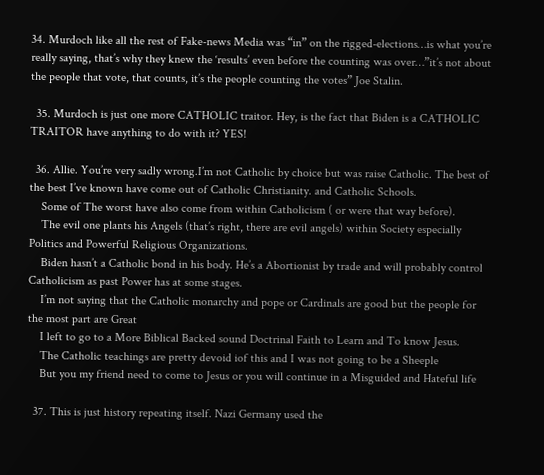34. Murdoch like all the rest of Fake-news Media was “in” on the rigged-elections…is what you’re really saying, that’s why they knew the ‘results’ even before the counting was over…”it’s not about the people that vote, that counts, it’s the people counting the votes” Joe Stalin.

  35. Murdoch is just one more CATHOLIC traitor. Hey, is the fact that Biden is a CATHOLIC TRAITOR have anything to do with it? YES!

  36. Allie. You’re very sadly wrong.I’m not Catholic by choice but was raise Catholic. The best of the best I’ve known have come out of Catholic Christianity. and Catholic Schools.
    Some of The worst have also come from within Catholicism ( or were that way before).
    The evil one plants his Angels (that’s right, there are evil angels) within Society especially Politics and Powerful Religious Organizations.
    Biden hasn’t a Catholic bond in his body. He’s a Abortionist by trade and will probably control Catholicism as past Power has at some stages.
    I’m not saying that the Catholic monarchy and pope or Cardinals are good but the people for the most part are Great
    I left to go to a More Biblical Backed sound Doctrinal Faith to Learn and To know Jesus.
    The Catholic teachings are pretty devoid iof this and I was not going to be a Sheeple
    But you my friend need to come to Jesus or you will continue in a Misguided and Hateful life

  37. This is just history repeating itself. Nazi Germany used the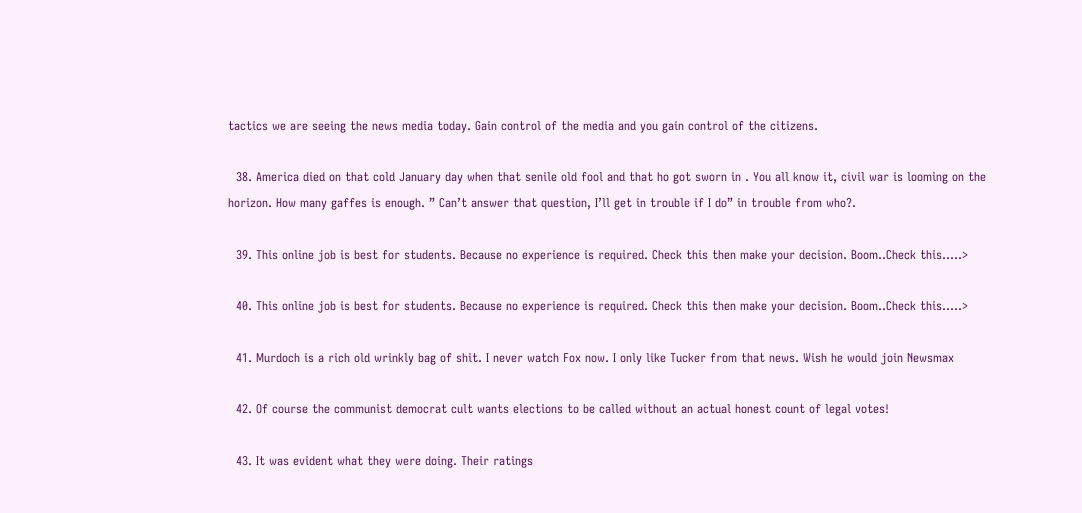tactics we are seeing the news media today. Gain control of the media and you gain control of the citizens.

  38. America died on that cold January day when that senile old fool and that ho got sworn in . You all know it, civil war is looming on the horizon. How many gaffes is enough. ” Can’t answer that question, I’ll get in trouble if I do” in trouble from who?.

  39. This online job is best for students. Because no experience is required. Check this then make your decision. Boom..Check this…..>

  40. This online job is best for students. Because no experience is required. Check this then make your decision. Boom..Check this…..>

  41. Murdoch is a rich old wrinkly bag of shit. I never watch Fox now. I only like Tucker from that news. Wish he would join Newsmax

  42. Of course the communist democrat cult wants elections to be called without an actual honest count of legal votes!

  43. It was evident what they were doing. Their ratings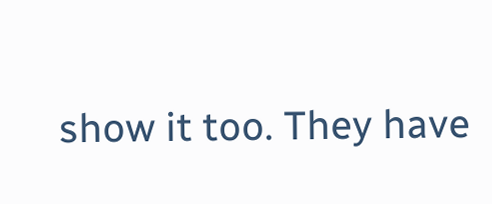show it too. They have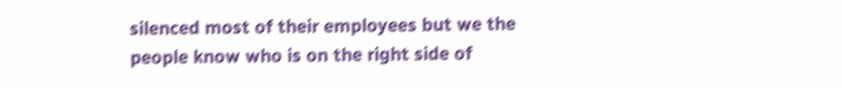silenced most of their employees but we the people know who is on the right side of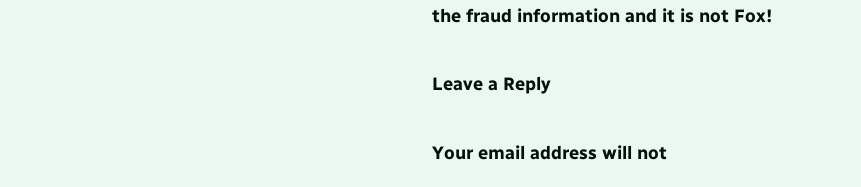the fraud information and it is not Fox!

Leave a Reply

Your email address will not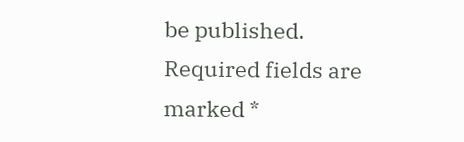be published. Required fields are marked *